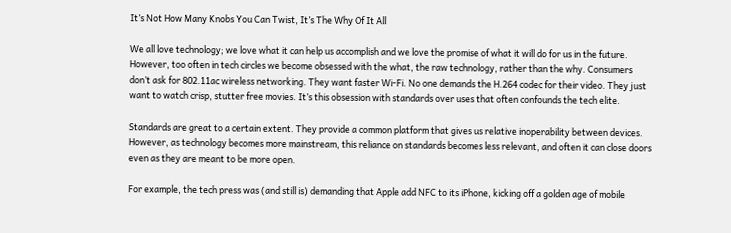It’s Not How Many Knobs You Can Twist, It’s The Why Of It All

We all love technology; we love what it can help us accomplish and we love the promise of what it will do for us in the future. However, too often in tech circles we become obsessed with the what, the raw technology, rather than the why. Consumers don’t ask for 802.11ac wireless networking. They want faster Wi-Fi. No one demands the H.264 codec for their video. They just want to watch crisp, stutter free movies. It’s this obsession with standards over uses that often confounds the tech elite.

Standards are great to a certain extent. They provide a common platform that gives us relative inoperability between devices. However, as technology becomes more mainstream, this reliance on standards becomes less relevant, and often it can close doors even as they are meant to be more open.

For example, the tech press was (and still is) demanding that Apple add NFC to its iPhone, kicking off a golden age of mobile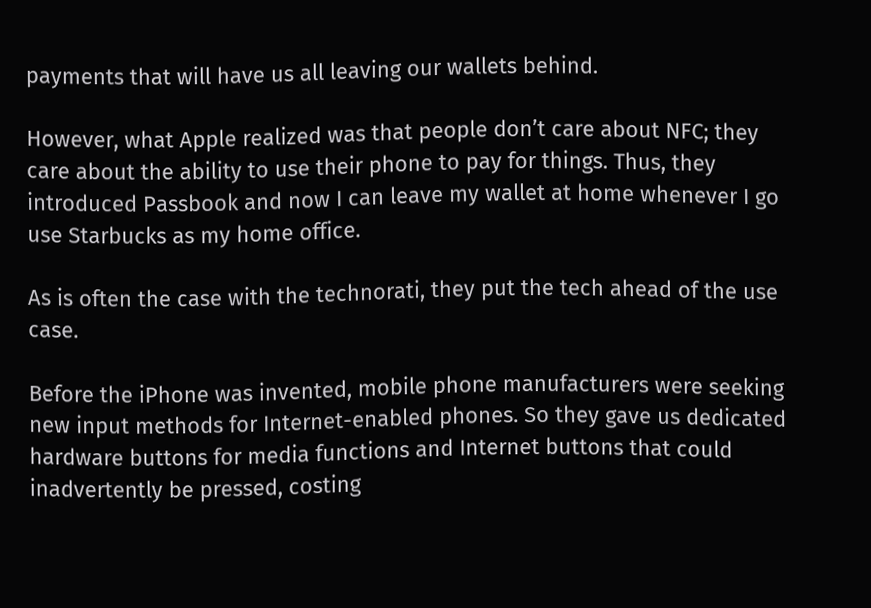payments that will have us all leaving our wallets behind.

However, what Apple realized was that people don’t care about NFC; they care about the ability to use their phone to pay for things. Thus, they introduced Passbook and now I can leave my wallet at home whenever I go use Starbucks as my home office.

As is often the case with the technorati, they put the tech ahead of the use case.

Before the iPhone was invented, mobile phone manufacturers were seeking new input methods for Internet-enabled phones. So they gave us dedicated hardware buttons for media functions and Internet buttons that could inadvertently be pressed, costing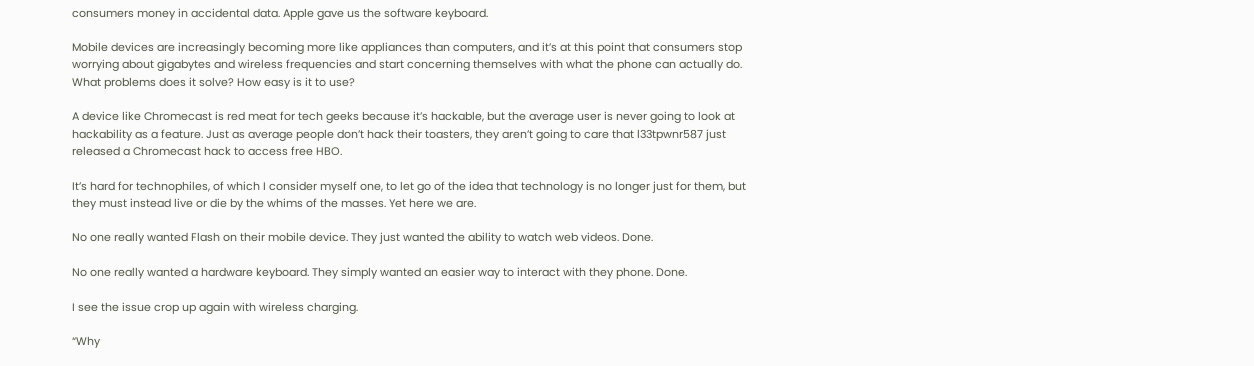consumers money in accidental data. Apple gave us the software keyboard.

Mobile devices are increasingly becoming more like appliances than computers, and it’s at this point that consumers stop worrying about gigabytes and wireless frequencies and start concerning themselves with what the phone can actually do. What problems does it solve? How easy is it to use?

A device like Chromecast is red meat for tech geeks because it’s hackable, but the average user is never going to look at hackability as a feature. Just as average people don’t hack their toasters, they aren’t going to care that l33tpwnr587 just released a Chromecast hack to access free HBO.

It’s hard for technophiles, of which I consider myself one, to let go of the idea that technology is no longer just for them, but they must instead live or die by the whims of the masses. Yet here we are.

No one really wanted Flash on their mobile device. They just wanted the ability to watch web videos. Done.

No one really wanted a hardware keyboard. They simply wanted an easier way to interact with they phone. Done.

I see the issue crop up again with wireless charging.

“Why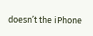doesn’t the iPhone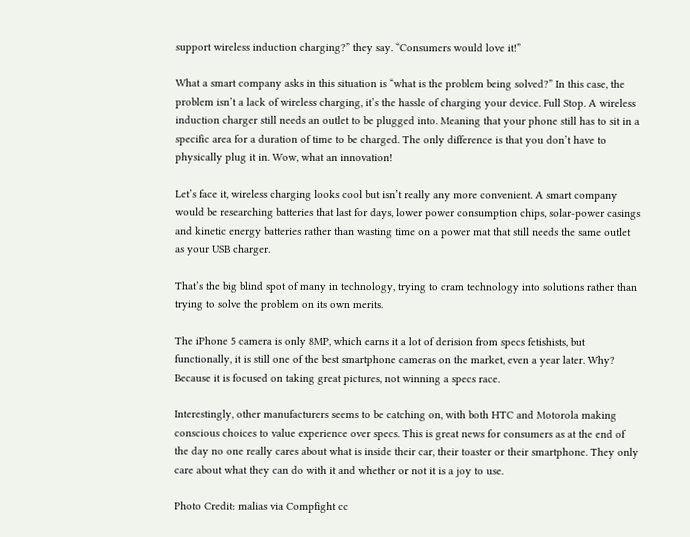support wireless induction charging?” they say. “Consumers would love it!”

What a smart company asks in this situation is “what is the problem being solved?” In this case, the problem isn’t a lack of wireless charging, it’s the hassle of charging your device. Full Stop. A wireless induction charger still needs an outlet to be plugged into. Meaning that your phone still has to sit in a specific area for a duration of time to be charged. The only difference is that you don’t have to physically plug it in. Wow, what an innovation!

Let’s face it, wireless charging looks cool but isn’t really any more convenient. A smart company would be researching batteries that last for days, lower power consumption chips, solar-power casings and kinetic energy batteries rather than wasting time on a power mat that still needs the same outlet as your USB charger.

That’s the big blind spot of many in technology, trying to cram technology into solutions rather than trying to solve the problem on its own merits.

The iPhone 5 camera is only 8MP, which earns it a lot of derision from specs fetishists, but functionally, it is still one of the best smartphone cameras on the market, even a year later. Why? Because it is focused on taking great pictures, not winning a specs race.

Interestingly, other manufacturers seems to be catching on, with both HTC and Motorola making conscious choices to value experience over specs. This is great news for consumers as at the end of the day no one really cares about what is inside their car, their toaster or their smartphone. They only care about what they can do with it and whether or not it is a joy to use.

Photo Credit: malias via Compfight cc